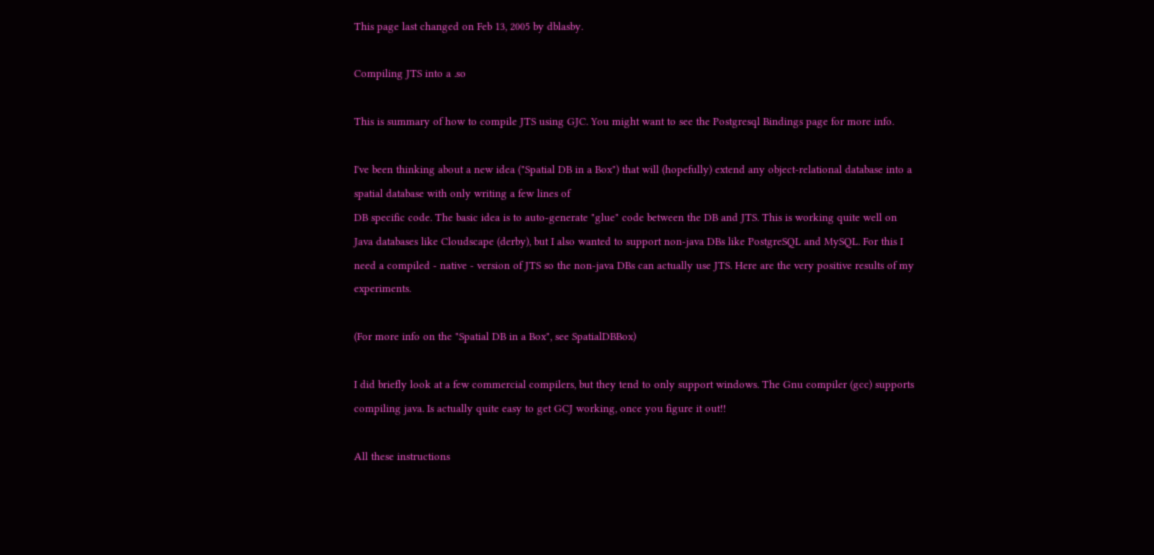This page last changed on Feb 13, 2005 by dblasby.

Compiling JTS into a .so

This is summary of how to compile JTS using GJC. You might want to see the Postgresql Bindings page for more info.

I've been thinking about a new idea ("Spatial DB in a Box") that will (hopefully) extend any object-relational database into a spatial database with only writing a few lines of
DB specific code. The basic idea is to auto-generate "glue" code between the DB and JTS. This is working quite well on Java databases like Cloudscape (derby), but I also wanted to support non-java DBs like PostgreSQL and MySQL. For this I need a compiled - native - version of JTS so the non-java DBs can actually use JTS. Here are the very positive results of my experiments.

(For more info on the "Spatial DB in a Box", see SpatialDBBox)

I did briefly look at a few commercial compilers, but they tend to only support windows. The Gnu compiler (gcc) supports compiling java. Is actually quite easy to get GCJ working, once you figure it out!!

All these instructions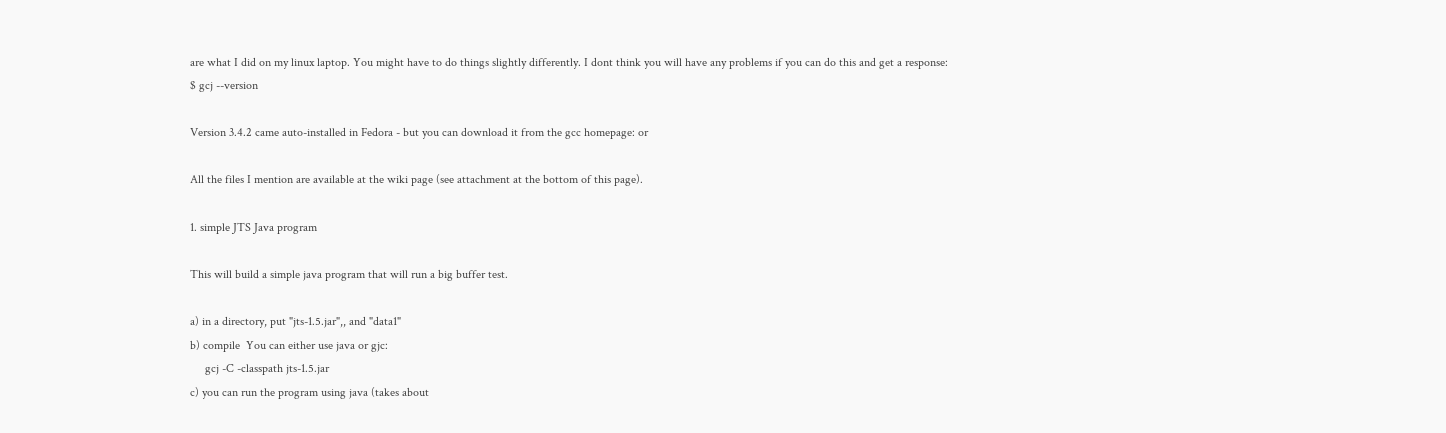are what I did on my linux laptop. You might have to do things slightly differently. I dont think you will have any problems if you can do this and get a response:
$ gcj --version

Version 3.4.2 came auto-installed in Fedora - but you can download it from the gcc homepage: or

All the files I mention are available at the wiki page (see attachment at the bottom of this page).

1. simple JTS Java program

This will build a simple java program that will run a big buffer test.

a) in a directory, put "jts-1.5.jar",, and "data1"
b) compile  You can either use java or gjc:
     gcj -C -classpath jts-1.5.jar
c) you can run the program using java (takes about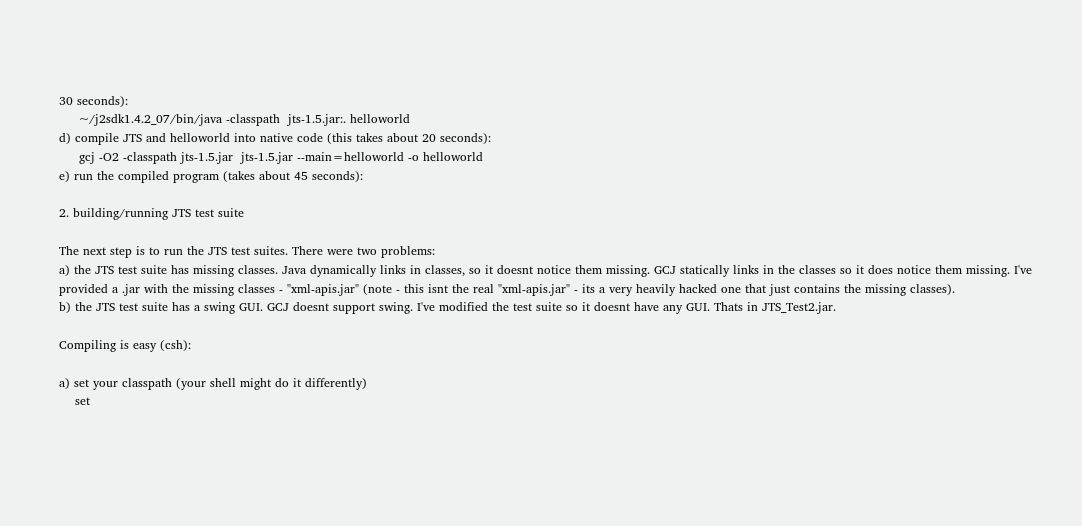30 seconds):
     ~/j2sdk1.4.2_07/bin/java -classpath  jts-1.5.jar:. helloworld
d) compile JTS and helloworld into native code (this takes about 20 seconds):
     gcj -O2 -classpath jts-1.5.jar  jts-1.5.jar --main=helloworld -o helloworld
e) run the compiled program (takes about 45 seconds):

2. building/running JTS test suite

The next step is to run the JTS test suites. There were two problems:
a) the JTS test suite has missing classes. Java dynamically links in classes, so it doesnt notice them missing. GCJ statically links in the classes so it does notice them missing. I've provided a .jar with the missing classes - "xml-apis.jar" (note - this isnt the real "xml-apis.jar" - its a very heavily hacked one that just contains the missing classes).
b) the JTS test suite has a swing GUI. GCJ doesnt support swing. I've modified the test suite so it doesnt have any GUI. Thats in JTS_Test2.jar.

Compiling is easy (csh):

a) set your classpath (your shell might do it differently)
    set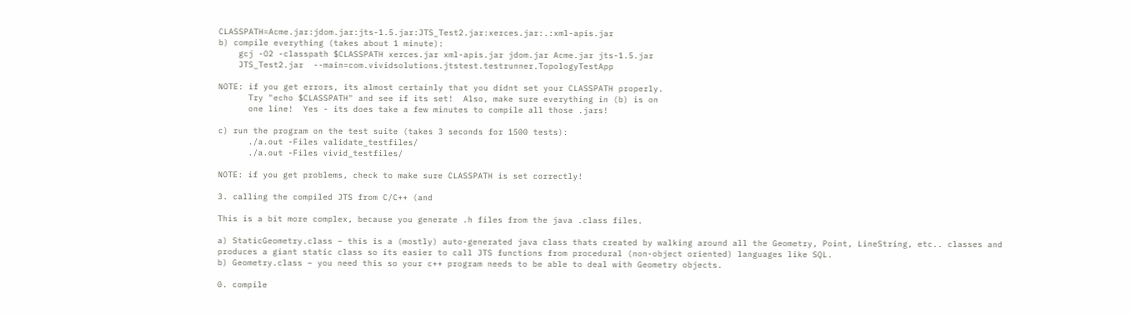CLASSPATH=Acme.jar:jdom.jar:jts-1.5.jar:JTS_Test2.jar:xerces.jar:.:xml-apis.jar
b) compile everything (takes about 1 minute):
    gcj -O2 -classpath $CLASSPATH xerces.jar xml-apis.jar jdom.jar Acme.jar jts-1.5.jar
    JTS_Test2.jar  --main=com.vividsolutions.jtstest.testrunner.TopologyTestApp

NOTE: if you get errors, its almost certainly that you didnt set your CLASSPATH properly.
      Try "echo $CLASSPATH" and see if its set!  Also, make sure everything in (b) is on
      one line!  Yes - its does take a few minutes to compile all those .jars!

c) run the program on the test suite (takes 3 seconds for 1500 tests):
      ./a.out -Files validate_testfiles/
      ./a.out -Files vivid_testfiles/

NOTE: if you get problems, check to make sure CLASSPATH is set correctly!

3. calling the compiled JTS from C/C++ (and

This is a bit more complex, because you generate .h files from the java .class files.

a) StaticGeometry.class – this is a (mostly) auto-generated java class thats created by walking around all the Geometry, Point, LineString, etc.. classes and produces a giant static class so its easier to call JTS functions from procedural (non-object oriented) languages like SQL.
b) Geometry.class – you need this so your c++ program needs to be able to deal with Geometry objects.

0. compile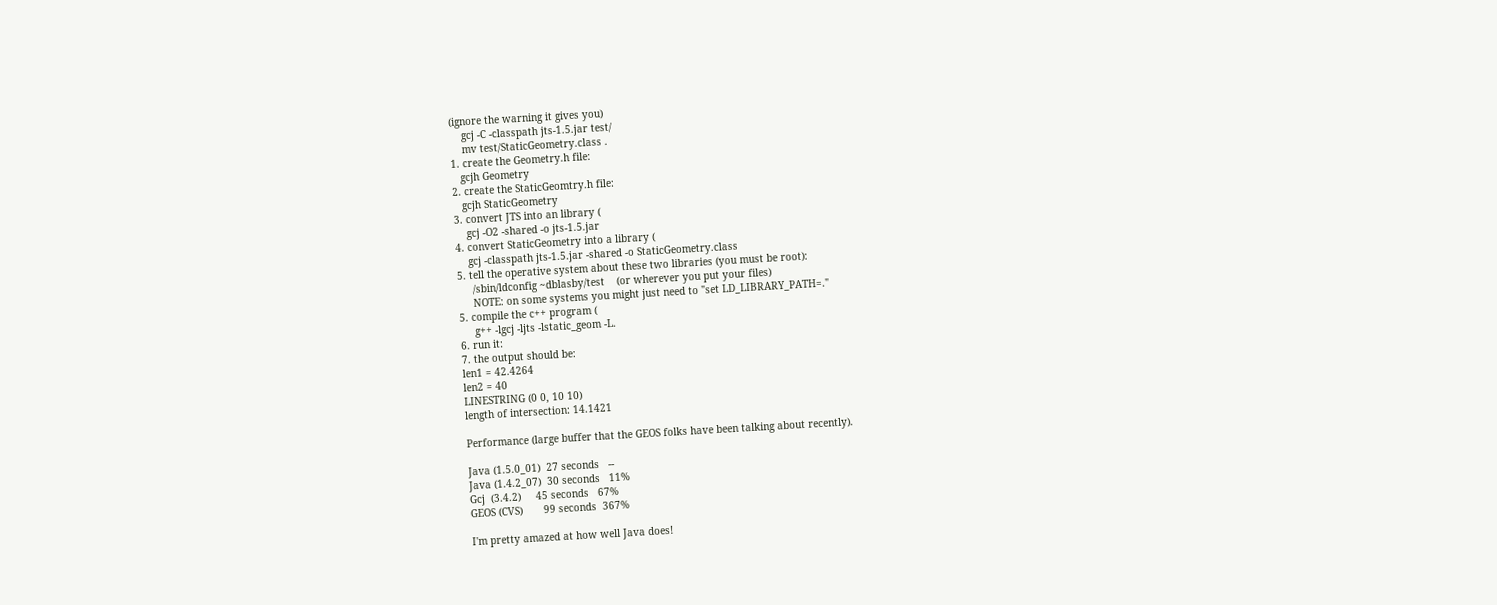(ignore the warning it gives you)
    gcj -C -classpath jts-1.5.jar test/
    mv test/StaticGeometry.class .
1. create the Geometry.h file:
   gcjh Geometry
2. create the StaticGeomtry.h file:
   gcjh StaticGeometry
3. convert JTS into an library (
    gcj -O2 -shared -o jts-1.5.jar
4. convert StaticGeometry into a library (
    gcj -classpath jts-1.5.jar -shared -o StaticGeometry.class
5. tell the operative system about these two libraries (you must be root):
     /sbin/ldconfig ~dblasby/test    (or wherever you put your files)
     NOTE: on some systems you might just need to "set LD_LIBRARY_PATH=."
5. compile the c++ program (
     g++ -lgcj -ljts -lstatic_geom -L.
6. run it:
7. the output should be:
len1 = 42.4264
len2 = 40
LINESTRING (0 0, 10 10)
length of intersection: 14.1421

Performance (large buffer that the GEOS folks have been talking about recently).

Java (1.5.0_01)  27 seconds   --
Java (1.4.2_07)  30 seconds   11%
Gcj  (3.4.2)     45 seconds   67%
GEOS (CVS)       99 seconds  367%

I'm pretty amazed at how well Java does!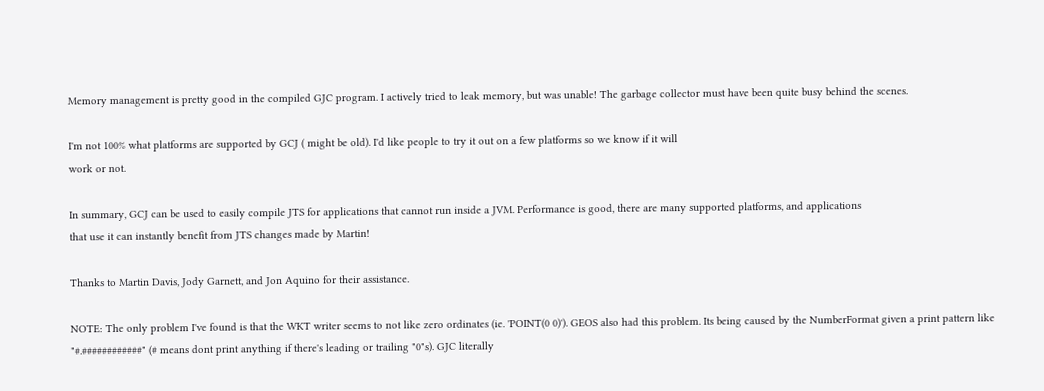Memory management is pretty good in the compiled GJC program. I actively tried to leak memory, but was unable! The garbage collector must have been quite busy behind the scenes.

I'm not 100% what platforms are supported by GCJ ( might be old). I'd like people to try it out on a few platforms so we know if it will
work or not.

In summary, GCJ can be used to easily compile JTS for applications that cannot run inside a JVM. Performance is good, there are many supported platforms, and applications
that use it can instantly benefit from JTS changes made by Martin!

Thanks to Martin Davis, Jody Garnett, and Jon Aquino for their assistance.

NOTE: The only problem I've found is that the WKT writer seems to not like zero ordinates (ie. 'POINT(0 0)'). GEOS also had this problem. Its being caused by the NumberFormat given a print pattern like "#.############" (# means dont print anything if there's leading or trailing "0"s). GJC literally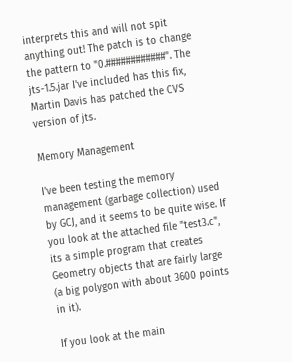interprets this and will not spit anything out! The patch is to change the pattern to "0.############". The jts-1.5.jar I've included has this fix, Martin Davis has patched the CVS version of jts.

Memory Management

I've been testing the memory management (garbage collection) used by GCJ, and it seems to be quite wise. If you look at the attached file "test3.c", its a simple program that creates Geometry objects that are fairly large (a big polygon with about 3600 points in it).

If you look at the main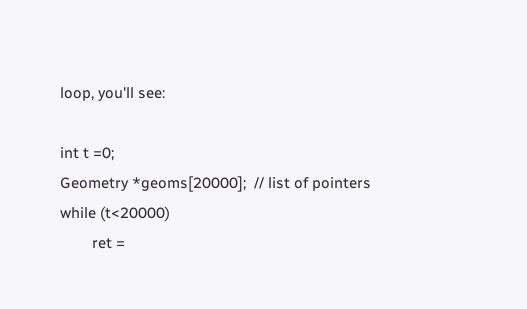loop, you'll see:

int t =0;
Geometry *geoms[20000];  // list of pointers
while (t<20000)
        ret =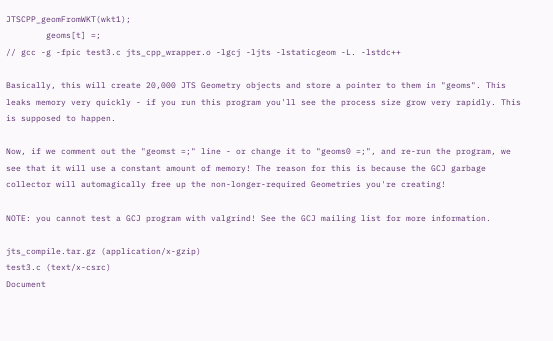JTSCPP_geomFromWKT(wkt1);
        geoms[t] =;
// gcc -g -fpic test3.c jts_cpp_wrapper.o -lgcj -ljts -lstaticgeom -L. -lstdc++

Basically, this will create 20,000 JTS Geometry objects and store a pointer to them in "geoms". This leaks memory very quickly - if you run this program you'll see the process size grow very rapidly. This is supposed to happen.

Now, if we comment out the "geomst =;" line - or change it to "geoms0 =;", and re-run the program, we see that it will use a constant amount of memory! The reason for this is because the GCJ garbage collector will automagically free up the non-longer-required Geometries you're creating!

NOTE: you cannot test a GCJ program with valgrind! See the GCJ mailing list for more information.

jts_compile.tar.gz (application/x-gzip)
test3.c (text/x-csrc)
Document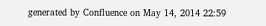generated by Confluence on May 14, 2014 22:59